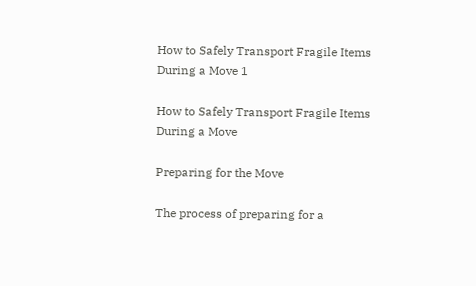How to Safely Transport Fragile Items During a Move 1

How to Safely Transport Fragile Items During a Move

Preparing for the Move

The process of preparing for a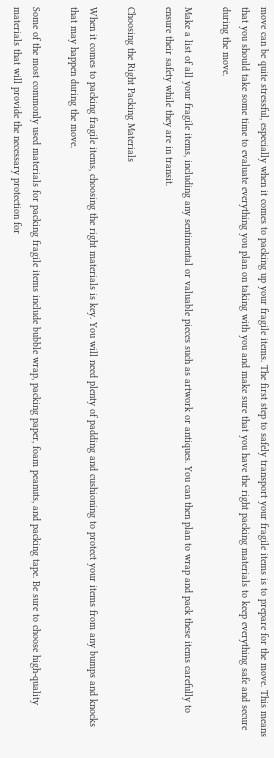move can be quite stressful, especially when it comes to packing up your fragile items. The first step to safely transport your fragile items is to prepare for the move. This means that you should take some time to evaluate everything you plan on taking with you and make sure that you have the right packing materials to keep everything safe and secure during the move.

Make a list of all your fragile items, including any sentimental or valuable pieces such as artwork or antiques. You can then plan to wrap and pack these items carefully to ensure their safety while they are in transit.

Choosing the Right Packing Materials

When it comes to packing fragile items, choosing the right materials is key. You will need plenty of padding and cushioning to protect your items from any bumps and knocks that may happen during the move.

Some of the most commonly used materials for packing fragile items include bubble wrap, packing paper, foam peanuts, and packing tape. Be sure to choose high-quality materials that will provide the necessary protection for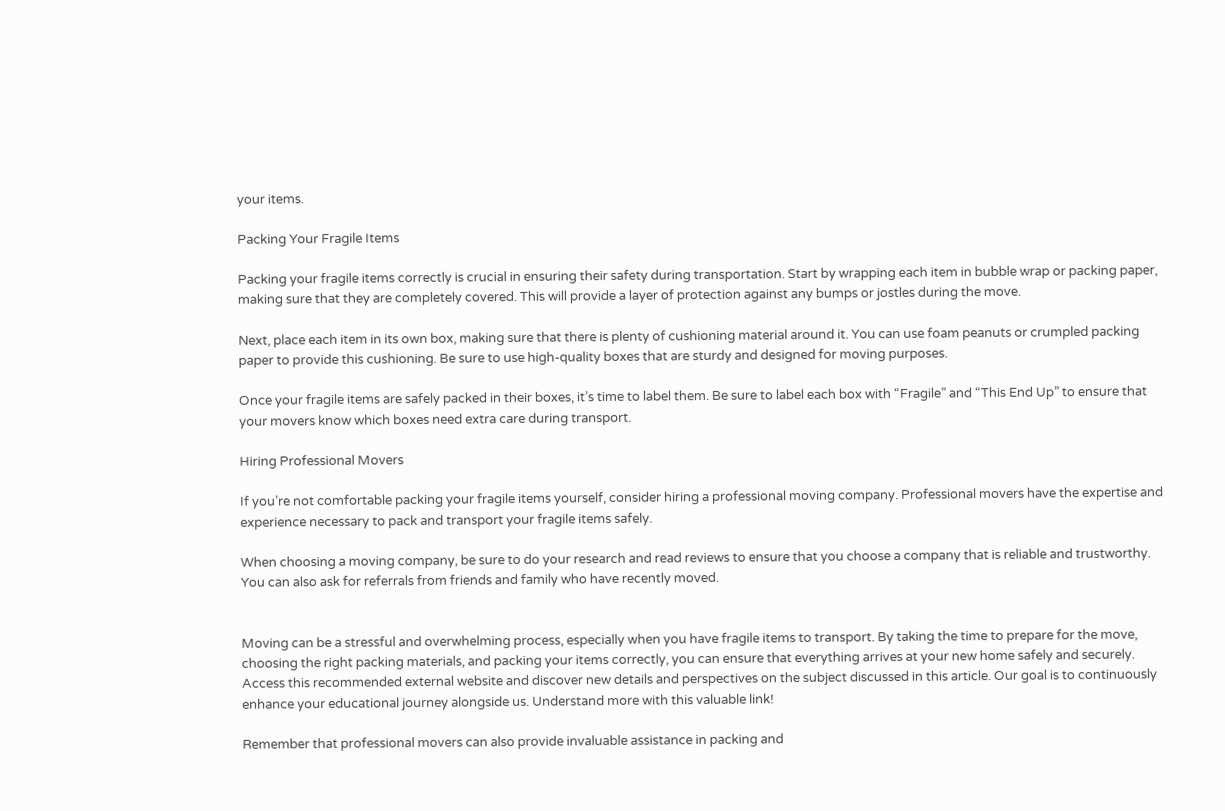your items.

Packing Your Fragile Items

Packing your fragile items correctly is crucial in ensuring their safety during transportation. Start by wrapping each item in bubble wrap or packing paper, making sure that they are completely covered. This will provide a layer of protection against any bumps or jostles during the move.

Next, place each item in its own box, making sure that there is plenty of cushioning material around it. You can use foam peanuts or crumpled packing paper to provide this cushioning. Be sure to use high-quality boxes that are sturdy and designed for moving purposes.

Once your fragile items are safely packed in their boxes, it’s time to label them. Be sure to label each box with “Fragile” and “This End Up” to ensure that your movers know which boxes need extra care during transport.

Hiring Professional Movers

If you’re not comfortable packing your fragile items yourself, consider hiring a professional moving company. Professional movers have the expertise and experience necessary to pack and transport your fragile items safely.

When choosing a moving company, be sure to do your research and read reviews to ensure that you choose a company that is reliable and trustworthy. You can also ask for referrals from friends and family who have recently moved.


Moving can be a stressful and overwhelming process, especially when you have fragile items to transport. By taking the time to prepare for the move, choosing the right packing materials, and packing your items correctly, you can ensure that everything arrives at your new home safely and securely. Access this recommended external website and discover new details and perspectives on the subject discussed in this article. Our goal is to continuously enhance your educational journey alongside us. Understand more with this valuable link!

Remember that professional movers can also provide invaluable assistance in packing and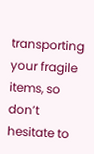transporting your fragile items, so don’t hesitate to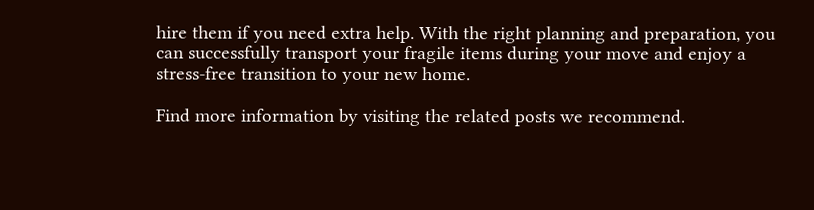hire them if you need extra help. With the right planning and preparation, you can successfully transport your fragile items during your move and enjoy a stress-free transition to your new home.

Find more information by visiting the related posts we recommend.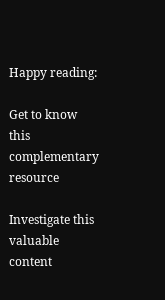Happy reading:

Get to know this complementary resource

Investigate this valuable content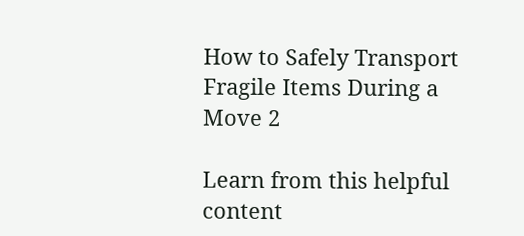How to Safely Transport Fragile Items During a Move 2

Learn from this helpful content